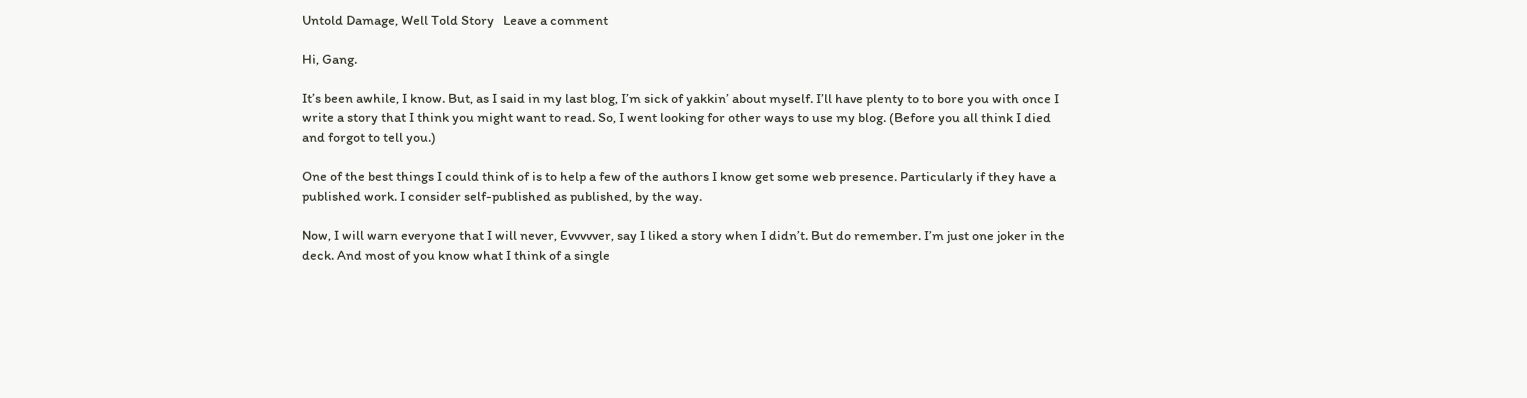Untold Damage, Well Told Story   Leave a comment

Hi, Gang.

It’s been awhile, I know. But, as I said in my last blog, I’m sick of yakkin’ about myself. I’ll have plenty to to bore you with once I write a story that I think you might want to read. So, I went looking for other ways to use my blog. (Before you all think I died and forgot to tell you.)

One of the best things I could think of is to help a few of the authors I know get some web presence. Particularly if they have a published work. I consider self-published as published, by the way.

Now, I will warn everyone that I will never, Evvvvver, say I liked a story when I didn’t. But do remember. I’m just one joker in the deck. And most of you know what I think of a single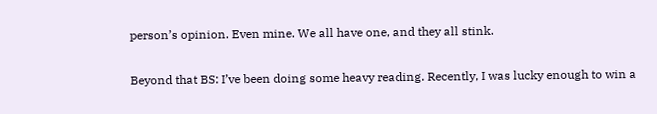person’s opinion. Even mine. We all have one, and they all stink.

Beyond that BS: I’ve been doing some heavy reading. Recently, I was lucky enough to win a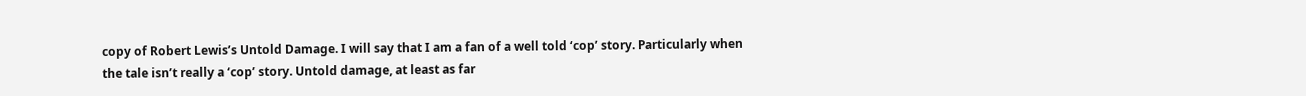copy of Robert Lewis’s Untold Damage. I will say that I am a fan of a well told ‘cop’ story. Particularly when the tale isn’t really a ‘cop’ story. Untold damage, at least as far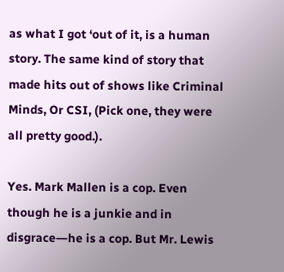as what I got ‘out of it, is a human story. The same kind of story that made hits out of shows like Criminal Minds, Or CSI, (Pick one, they were all pretty good.).

Yes. Mark Mallen is a cop. Even though he is a junkie and in disgrace―he is a cop. But Mr. Lewis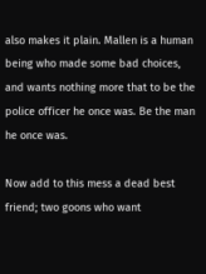also makes it plain. Mallen is a human being who made some bad choices, and wants nothing more that to be the police officer he once was. Be the man he once was.

Now add to this mess a dead best friend; two goons who want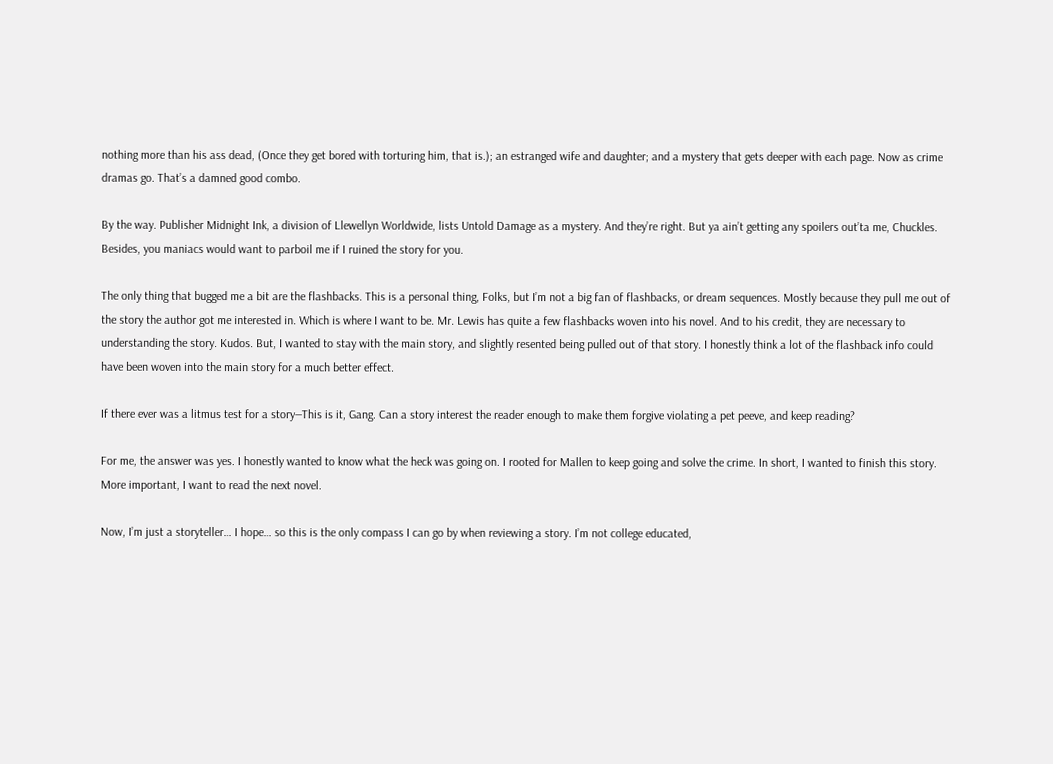nothing more than his ass dead, (Once they get bored with torturing him, that is.); an estranged wife and daughter; and a mystery that gets deeper with each page. Now as crime dramas go. That’s a damned good combo.

By the way. Publisher Midnight Ink, a division of Llewellyn Worldwide, lists Untold Damage as a mystery. And they’re right. But ya ain’t getting any spoilers out’ta me, Chuckles. Besides, you maniacs would want to parboil me if I ruined the story for you.

The only thing that bugged me a bit are the flashbacks. This is a personal thing, Folks, but I’m not a big fan of flashbacks, or dream sequences. Mostly because they pull me out of the story the author got me interested in. Which is where I want to be. Mr. Lewis has quite a few flashbacks woven into his novel. And to his credit, they are necessary to understanding the story. Kudos. But, I wanted to stay with the main story, and slightly resented being pulled out of that story. I honestly think a lot of the flashback info could have been woven into the main story for a much better effect.

If there ever was a litmus test for a story―This is it, Gang. Can a story interest the reader enough to make them forgive violating a pet peeve, and keep reading?

For me, the answer was yes. I honestly wanted to know what the heck was going on. I rooted for Mallen to keep going and solve the crime. In short, I wanted to finish this story. More important, I want to read the next novel.

Now, I’m just a storyteller… I hope… so this is the only compass I can go by when reviewing a story. I’m not college educated,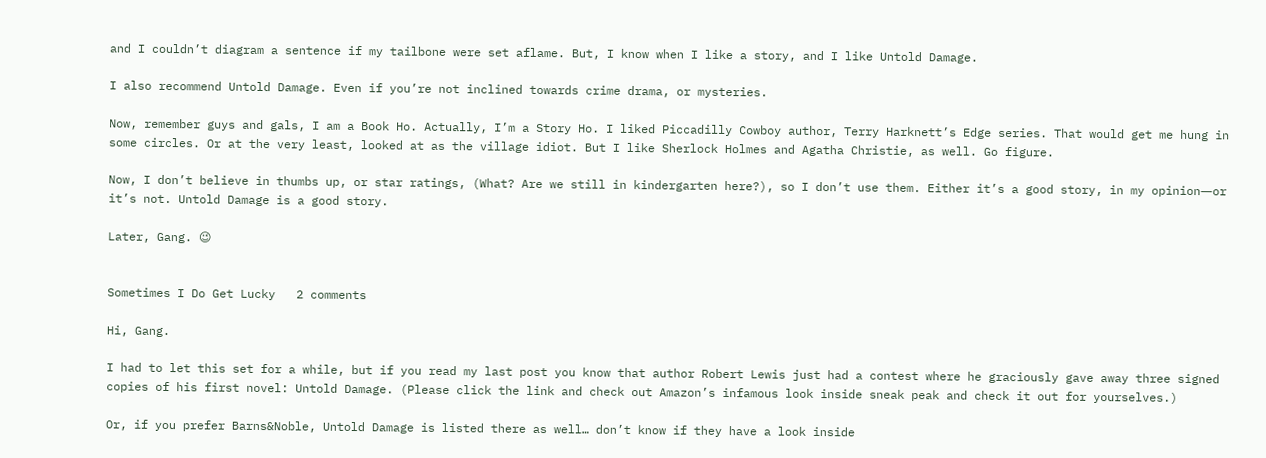and I couldn’t diagram a sentence if my tailbone were set aflame. But, I know when I like a story, and I like Untold Damage.

I also recommend Untold Damage. Even if you’re not inclined towards crime drama, or mysteries.

Now, remember guys and gals, I am a Book Ho. Actually, I’m a Story Ho. I liked Piccadilly Cowboy author, Terry Harknett’s Edge series. That would get me hung in some circles. Or at the very least, looked at as the village idiot. But I like Sherlock Holmes and Agatha Christie, as well. Go figure.

Now, I don’t believe in thumbs up, or star ratings, (What? Are we still in kindergarten here?), so I don’t use them. Either it’s a good story, in my opinion―or it’s not. Untold Damage is a good story.

Later, Gang. 😉


Sometimes I Do Get Lucky   2 comments

Hi, Gang.

I had to let this set for a while, but if you read my last post you know that author Robert Lewis just had a contest where he graciously gave away three signed copies of his first novel: Untold Damage. (Please click the link and check out Amazon’s infamous look inside sneak peak and check it out for yourselves.)

Or, if you prefer Barns&Noble, Untold Damage is listed there as well… don’t know if they have a look inside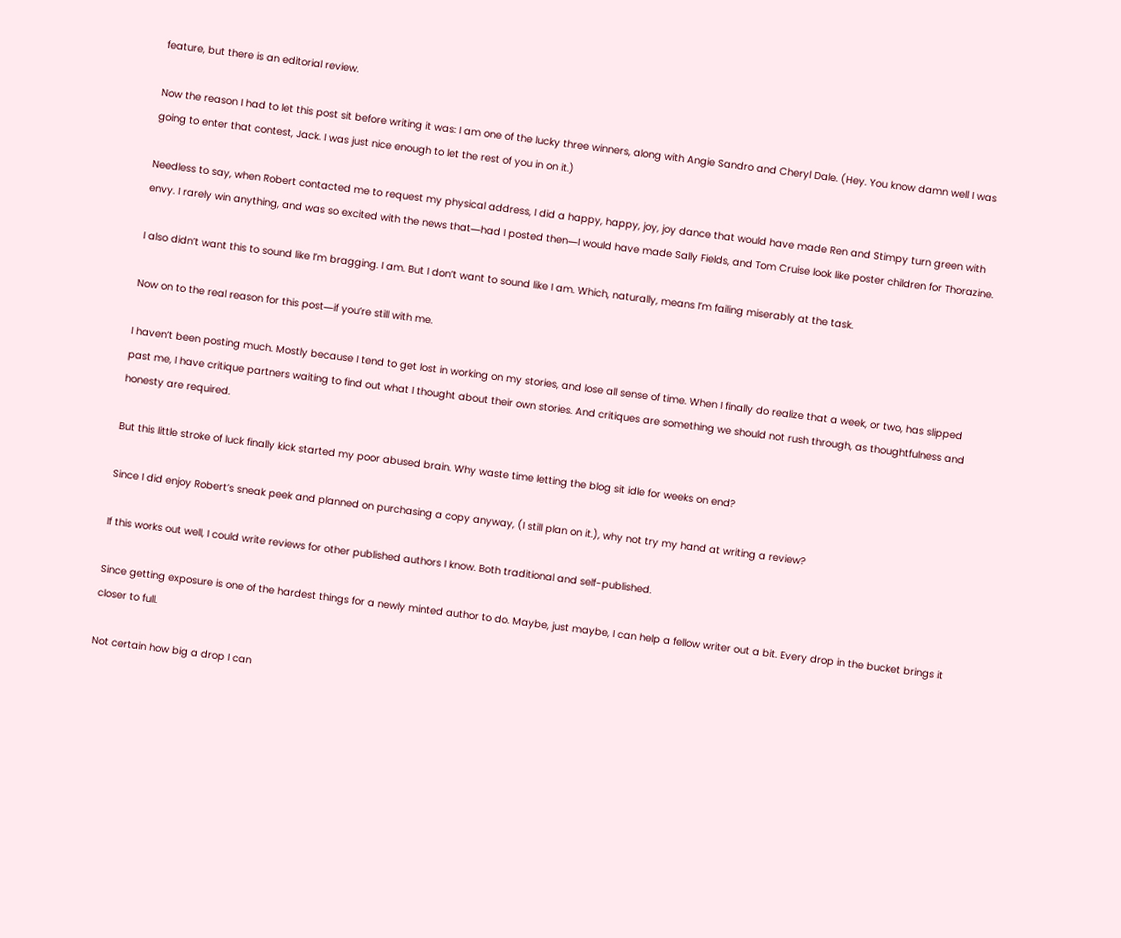feature, but there is an editorial review.

Now the reason I had to let this post sit before writing it was: I am one of the lucky three winners, along with Angie Sandro and Cheryl Dale. (Hey. You know damn well I was going to enter that contest, Jack. I was just nice enough to let the rest of you in on it.)

Needless to say, when Robert contacted me to request my physical address, I did a happy, happy, joy, joy dance that would have made Ren and Stimpy turn green with envy. I rarely win anything, and was so excited with the news that―had I posted then―I would have made Sally Fields, and Tom Cruise look like poster children for Thorazine.

I also didn’t want this to sound like I’m bragging. I am. But I don’t want to sound like I am. Which, naturally, means I’m failing miserably at the task.

Now on to the real reason for this post―if you’re still with me.

I haven’t been posting much. Mostly because I tend to get lost in working on my stories, and lose all sense of time. When I finally do realize that a week, or two, has slipped past me, I have critique partners waiting to find out what I thought about their own stories. And critiques are something we should not rush through, as thoughtfulness and honesty are required.

But this little stroke of luck finally kick started my poor abused brain. Why waste time letting the blog sit idle for weeks on end?

Since I did enjoy Robert’s sneak peek and planned on purchasing a copy anyway, (I still plan on it.), why not try my hand at writing a review?

If this works out well, I could write reviews for other published authors I know. Both traditional and self-published.

Since getting exposure is one of the hardest things for a newly minted author to do. Maybe, just maybe, I can help a fellow writer out a bit. Every drop in the bucket brings it closer to full.

Not certain how big a drop I can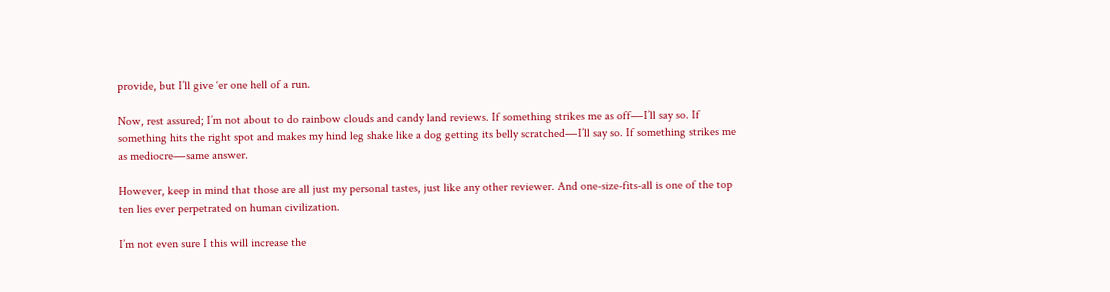provide, but I’ll give ‘er one hell of a run.

Now, rest assured; I’m not about to do rainbow clouds and candy land reviews. If something strikes me as off―I’ll say so. If something hits the right spot and makes my hind leg shake like a dog getting its belly scratched―I’ll say so. If something strikes me as mediocre―same answer.

However, keep in mind that those are all just my personal tastes, just like any other reviewer. And one-size-fits-all is one of the top ten lies ever perpetrated on human civilization.

I’m not even sure I this will increase the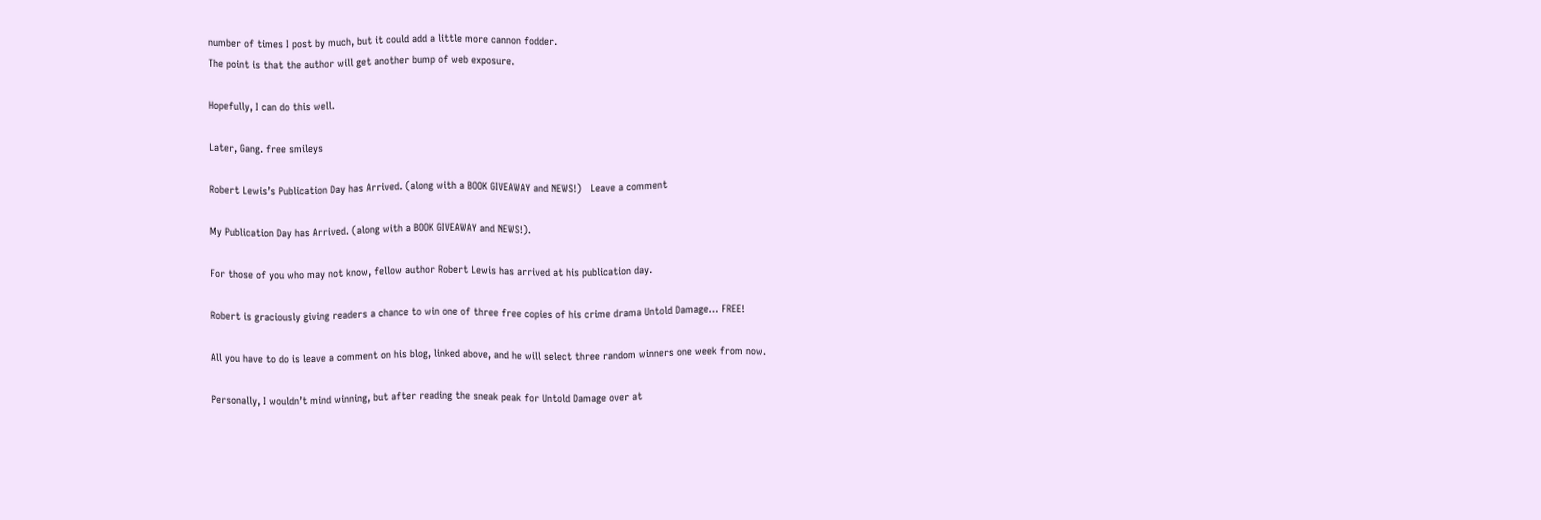number of times I post by much, but it could add a little more cannon fodder.
The point is that the author will get another bump of web exposure.

Hopefully, I can do this well.

Later, Gang. free smileys

Robert Lewis’s Publication Day has Arrived. (along with a BOOK GIVEAWAY and NEWS!)   Leave a comment

My Publication Day has Arrived. (along with a BOOK GIVEAWAY and NEWS!).

For those of you who may not know, fellow author Robert Lewis has arrived at his publication day.

Robert is graciously giving readers a chance to win one of three free copies of his crime drama Untold Damage… FREE!

All you have to do is leave a comment on his blog, linked above, and he will select three random winners one week from now.

Personally, I wouldn’t mind winning, but after reading the sneak peak for Untold Damage over at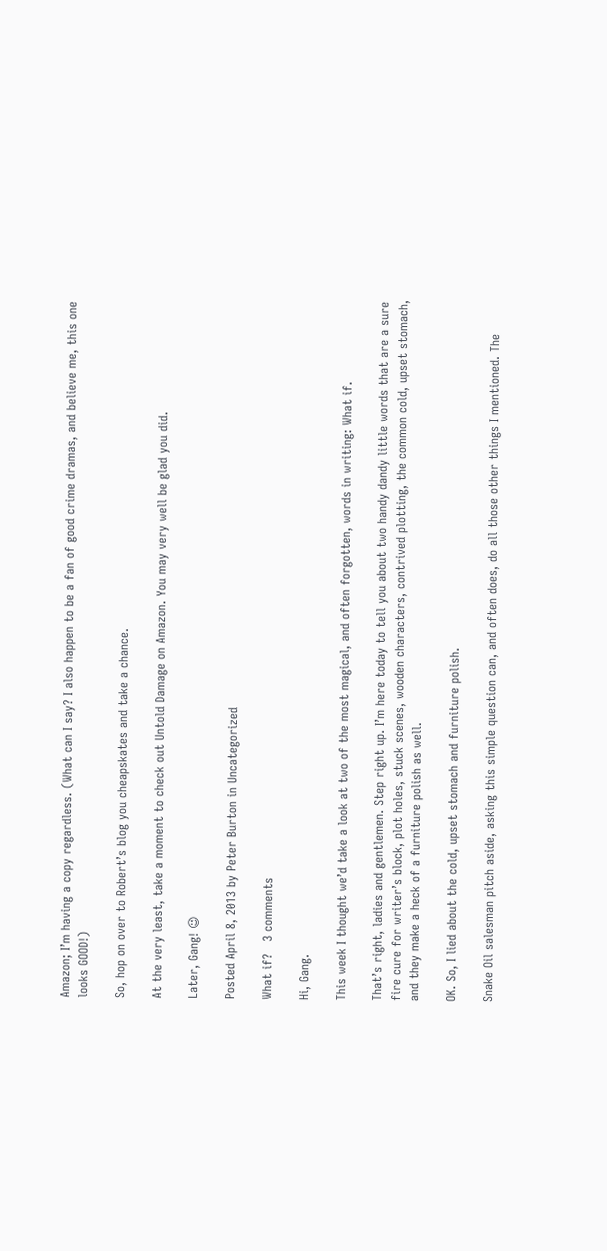Amazon; I’m having a copy regardless. (What can I say? I also happen to be a fan of good crime dramas, and believe me, this one looks GOOD!)

So, hop on over to Robert’s blog you cheapskates and take a chance.

At the very least, take a moment to check out Untold Damage on Amazon. You may very well be glad you did.

Later, Gang! 😉

Posted April 8, 2013 by Peter Burton in Uncategorized

What if?   3 comments

Hi, Gang.

This week I thought we’d take a look at two of the most magical, and often forgotten, words in writing: What if.

That’s right, ladies and gentlemen. Step right up. I’m here today to tell you about two handy dandy little words that are a sure fire cure for writer’s block, plot holes, stuck scenes, wooden characters, contrived plotting, the common cold, upset stomach, and they make a heck of a furniture polish as well.

OK. So, I lied about the cold, upset stomach and furniture polish.

Snake Oil salesman pitch aside, asking this simple question can, and often does, do all those other things I mentioned. The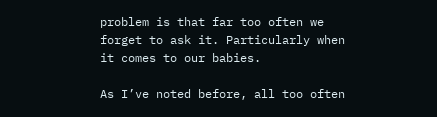problem is that far too often we forget to ask it. Particularly when it comes to our babies.

As I’ve noted before, all too often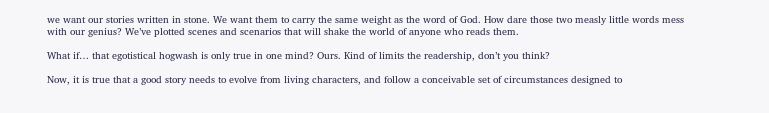we want our stories written in stone. We want them to carry the same weight as the word of God. How dare those two measly little words mess with our genius? We’ve plotted scenes and scenarios that will shake the world of anyone who reads them.

What if… that egotistical hogwash is only true in one mind? Ours. Kind of limits the readership, don’t you think?

Now, it is true that a good story needs to evolve from living characters, and follow a conceivable set of circumstances designed to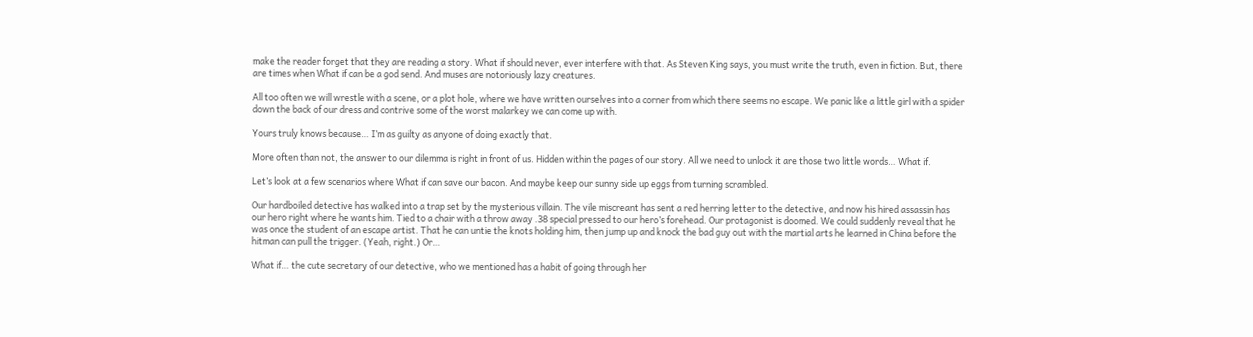make the reader forget that they are reading a story. What if should never, ever interfere with that. As Steven King says, you must write the truth, even in fiction. But, there are times when What if can be a god send. And muses are notoriously lazy creatures.

All too often we will wrestle with a scene, or a plot hole, where we have written ourselves into a corner from which there seems no escape. We panic like a little girl with a spider down the back of our dress and contrive some of the worst malarkey we can come up with.

Yours truly knows because… I’m as guilty as anyone of doing exactly that.

More often than not, the answer to our dilemma is right in front of us. Hidden within the pages of our story. All we need to unlock it are those two little words… What if.

Let’s look at a few scenarios where What if can save our bacon. And maybe keep our sunny side up eggs from turning scrambled.

Our hardboiled detective has walked into a trap set by the mysterious villain. The vile miscreant has sent a red herring letter to the detective, and now his hired assassin has our hero right where he wants him. Tied to a chair with a throw away .38 special pressed to our hero’s forehead. Our protagonist is doomed. We could suddenly reveal that he was once the student of an escape artist. That he can untie the knots holding him, then jump up and knock the bad guy out with the martial arts he learned in China before the hitman can pull the trigger. (Yeah, right.) Or…

What if… the cute secretary of our detective, who we mentioned has a habit of going through her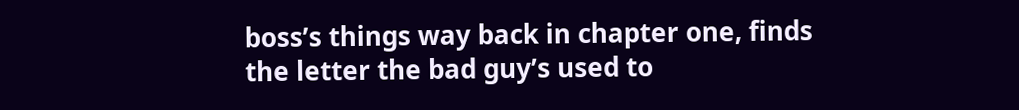boss’s things way back in chapter one, finds the letter the bad guy’s used to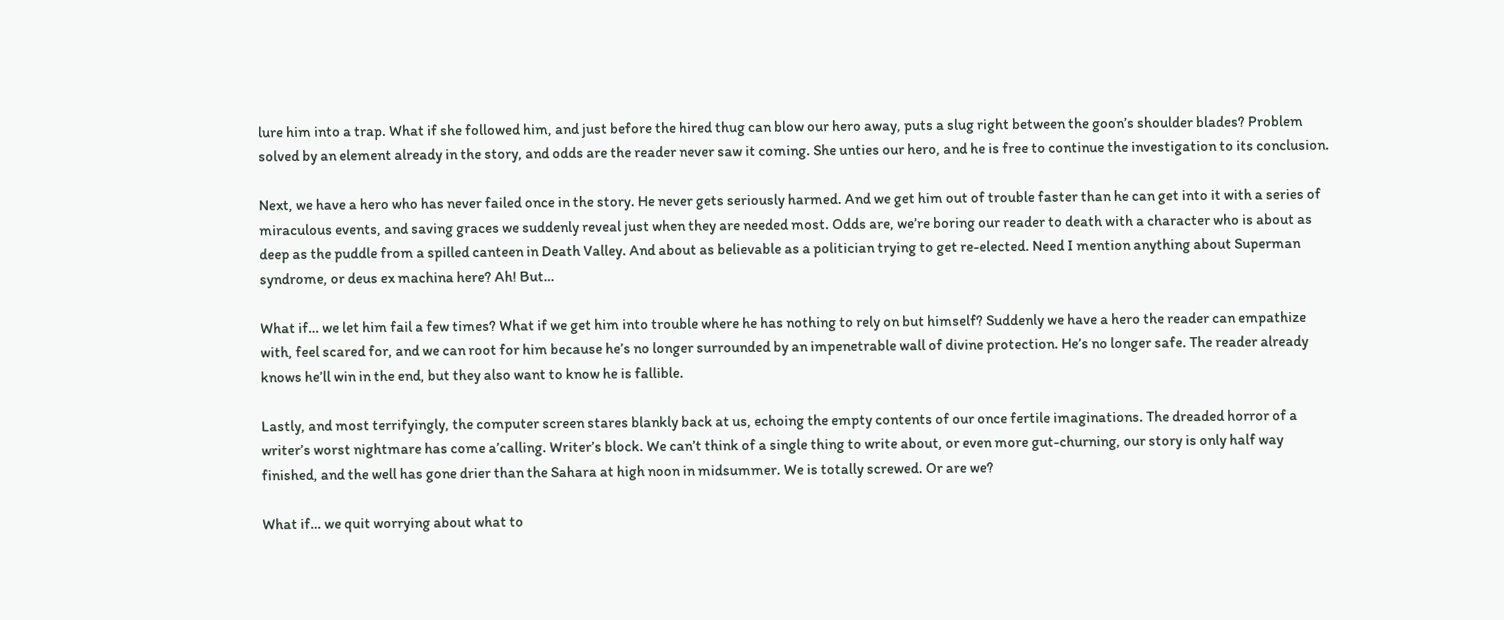lure him into a trap. What if she followed him, and just before the hired thug can blow our hero away, puts a slug right between the goon’s shoulder blades? Problem solved by an element already in the story, and odds are the reader never saw it coming. She unties our hero, and he is free to continue the investigation to its conclusion.

Next, we have a hero who has never failed once in the story. He never gets seriously harmed. And we get him out of trouble faster than he can get into it with a series of miraculous events, and saving graces we suddenly reveal just when they are needed most. Odds are, we’re boring our reader to death with a character who is about as deep as the puddle from a spilled canteen in Death Valley. And about as believable as a politician trying to get re-elected. Need I mention anything about Superman syndrome, or deus ex machina here? Ah! But…

What if… we let him fail a few times? What if we get him into trouble where he has nothing to rely on but himself? Suddenly we have a hero the reader can empathize with, feel scared for, and we can root for him because he’s no longer surrounded by an impenetrable wall of divine protection. He’s no longer safe. The reader already knows he’ll win in the end, but they also want to know he is fallible.

Lastly, and most terrifyingly, the computer screen stares blankly back at us, echoing the empty contents of our once fertile imaginations. The dreaded horror of a writer’s worst nightmare has come a’calling. Writer’s block. We can’t think of a single thing to write about, or even more gut-churning, our story is only half way finished, and the well has gone drier than the Sahara at high noon in midsummer. We is totally screwed. Or are we?

What if… we quit worrying about what to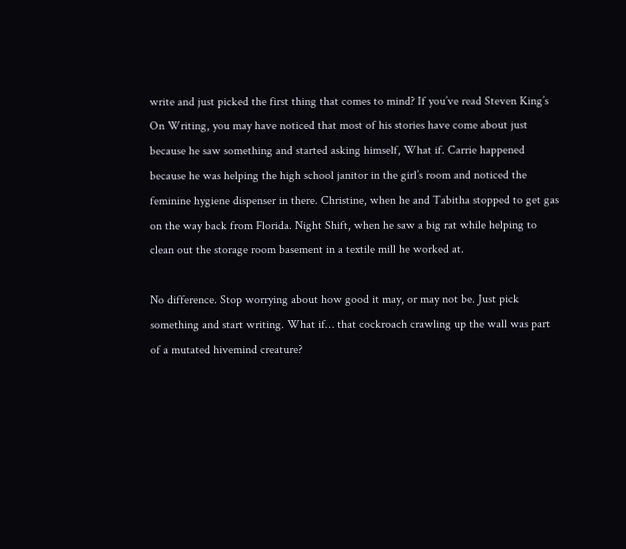write and just picked the first thing that comes to mind? If you’ve read Steven King’s On Writing, you may have noticed that most of his stories have come about just because he saw something and started asking himself, What if. Carrie happened because he was helping the high school janitor in the girl’s room and noticed the feminine hygiene dispenser in there. Christine, when he and Tabitha stopped to get gas on the way back from Florida. Night Shift, when he saw a big rat while helping to clean out the storage room basement in a textile mill he worked at.

No difference. Stop worrying about how good it may, or may not be. Just pick something and start writing. What if… that cockroach crawling up the wall was part of a mutated hivemind creature?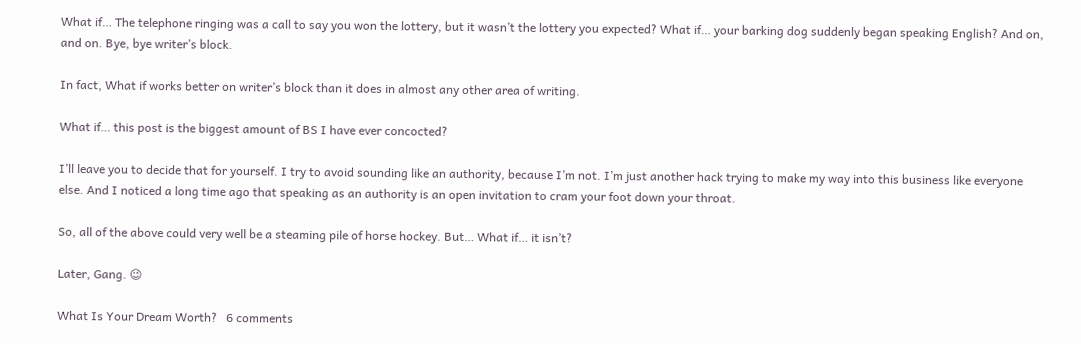What if… The telephone ringing was a call to say you won the lottery, but it wasn’t the lottery you expected? What if… your barking dog suddenly began speaking English? And on, and on. Bye, bye writer’s block.

In fact, What if works better on writer’s block than it does in almost any other area of writing.

What if… this post is the biggest amount of BS I have ever concocted?

I’ll leave you to decide that for yourself. I try to avoid sounding like an authority, because I’m not. I’m just another hack trying to make my way into this business like everyone else. And I noticed a long time ago that speaking as an authority is an open invitation to cram your foot down your throat.

So, all of the above could very well be a steaming pile of horse hockey. But… What if… it isn’t?

Later, Gang. 😉

What Is Your Dream Worth?   6 comments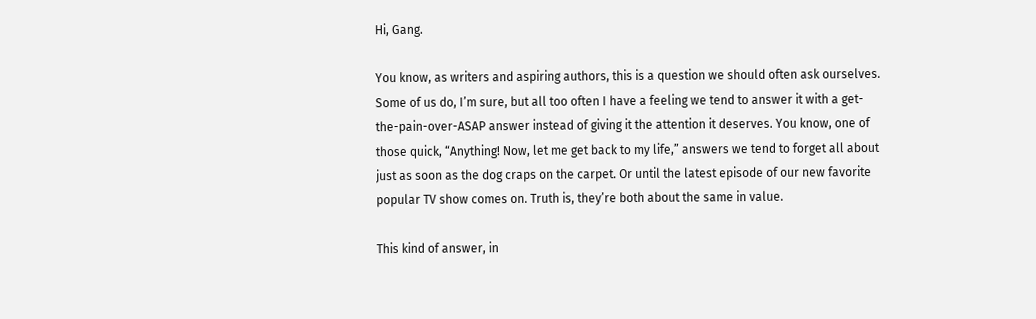Hi, Gang.

You know, as writers and aspiring authors, this is a question we should often ask ourselves. Some of us do, I’m sure, but all too often I have a feeling we tend to answer it with a get-the-pain-over-ASAP answer instead of giving it the attention it deserves. You know, one of those quick, “Anything! Now, let me get back to my life,” answers we tend to forget all about just as soon as the dog craps on the carpet. Or until the latest episode of our new favorite popular TV show comes on. Truth is, they’re both about the same in value.

This kind of answer, in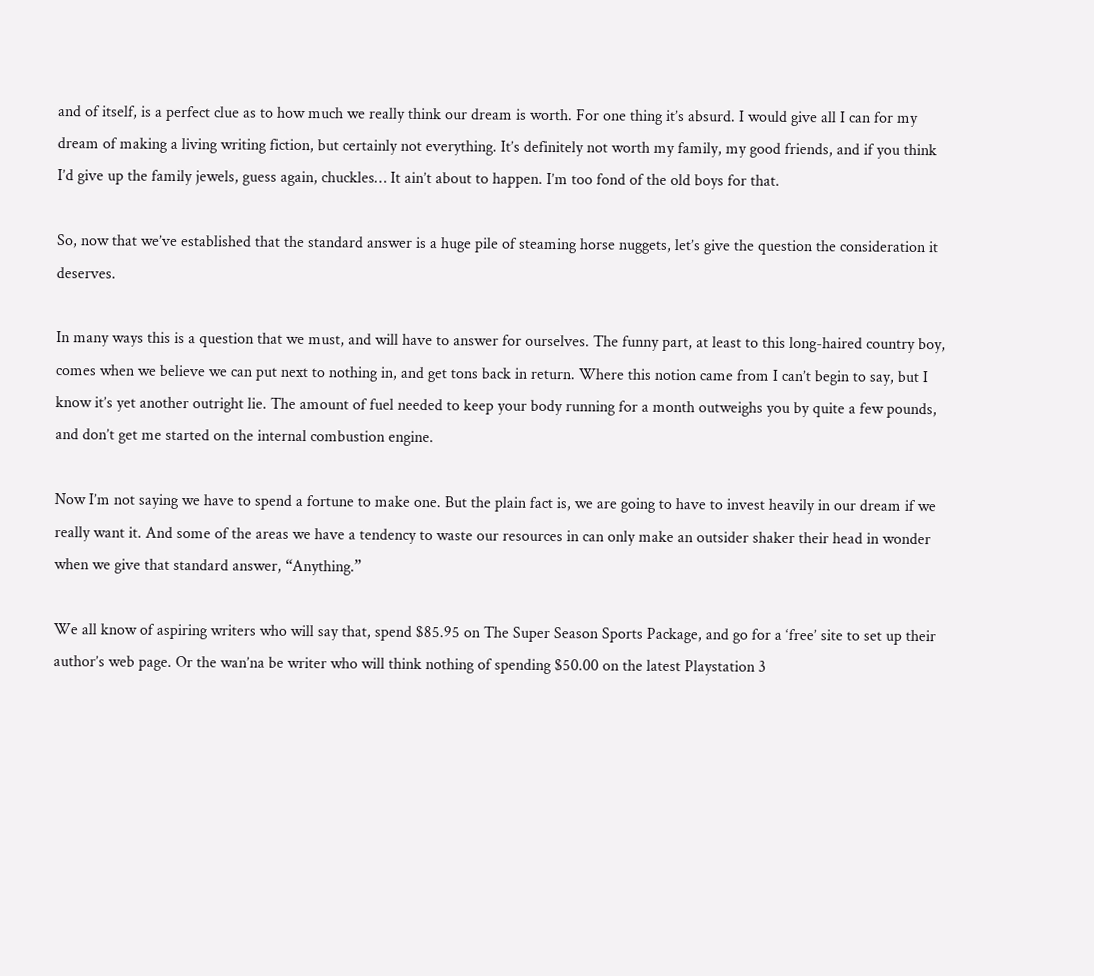and of itself, is a perfect clue as to how much we really think our dream is worth. For one thing it’s absurd. I would give all I can for my dream of making a living writing fiction, but certainly not everything. It’s definitely not worth my family, my good friends, and if you think I’d give up the family jewels, guess again, chuckles… It ain’t about to happen. I’m too fond of the old boys for that.

So, now that we’ve established that the standard answer is a huge pile of steaming horse nuggets, let’s give the question the consideration it deserves.

In many ways this is a question that we must, and will have to answer for ourselves. The funny part, at least to this long-haired country boy, comes when we believe we can put next to nothing in, and get tons back in return. Where this notion came from I can’t begin to say, but I know it’s yet another outright lie. The amount of fuel needed to keep your body running for a month outweighs you by quite a few pounds, and don’t get me started on the internal combustion engine.

Now I’m not saying we have to spend a fortune to make one. But the plain fact is, we are going to have to invest heavily in our dream if we really want it. And some of the areas we have a tendency to waste our resources in can only make an outsider shaker their head in wonder when we give that standard answer, “Anything.”

We all know of aspiring writers who will say that, spend $85.95 on The Super Season Sports Package, and go for a ‘free’ site to set up their author’s web page. Or the wan’na be writer who will think nothing of spending $50.00 on the latest Playstation 3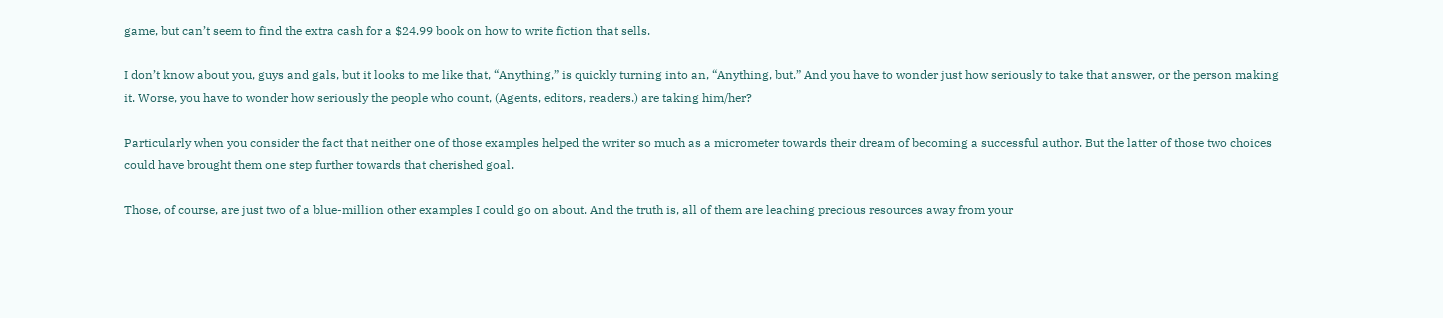game, but can’t seem to find the extra cash for a $24.99 book on how to write fiction that sells.

I don’t know about you, guys and gals, but it looks to me like that, “Anything,” is quickly turning into an, “Anything, but.” And you have to wonder just how seriously to take that answer, or the person making it. Worse, you have to wonder how seriously the people who count, (Agents, editors, readers.) are taking him/her?

Particularly when you consider the fact that neither one of those examples helped the writer so much as a micrometer towards their dream of becoming a successful author. But the latter of those two choices could have brought them one step further towards that cherished goal.

Those, of course, are just two of a blue-million other examples I could go on about. And the truth is, all of them are leaching precious resources away from your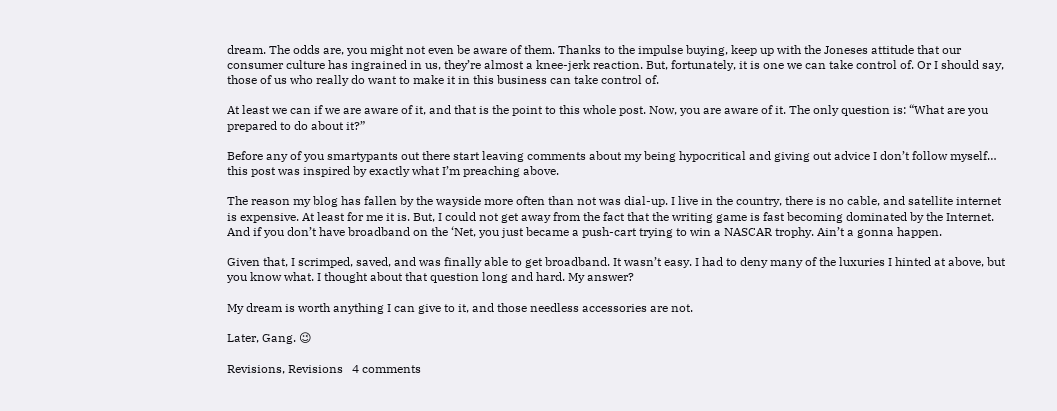dream. The odds are, you might not even be aware of them. Thanks to the impulse buying, keep up with the Joneses attitude that our consumer culture has ingrained in us, they’re almost a knee-jerk reaction. But, fortunately, it is one we can take control of. Or I should say, those of us who really do want to make it in this business can take control of.

At least we can if we are aware of it, and that is the point to this whole post. Now, you are aware of it. The only question is: “What are you prepared to do about it?”

Before any of you smartypants out there start leaving comments about my being hypocritical and giving out advice I don’t follow myself… this post was inspired by exactly what I’m preaching above.

The reason my blog has fallen by the wayside more often than not was dial-up. I live in the country, there is no cable, and satellite internet is expensive. At least for me it is. But, I could not get away from the fact that the writing game is fast becoming dominated by the Internet. And if you don’t have broadband on the ‘Net, you just became a push-cart trying to win a NASCAR trophy. Ain’t a gonna happen.

Given that, I scrimped, saved, and was finally able to get broadband. It wasn’t easy. I had to deny many of the luxuries I hinted at above, but you know what. I thought about that question long and hard. My answer?

My dream is worth anything I can give to it, and those needless accessories are not.

Later, Gang. 😉

Revisions, Revisions   4 comments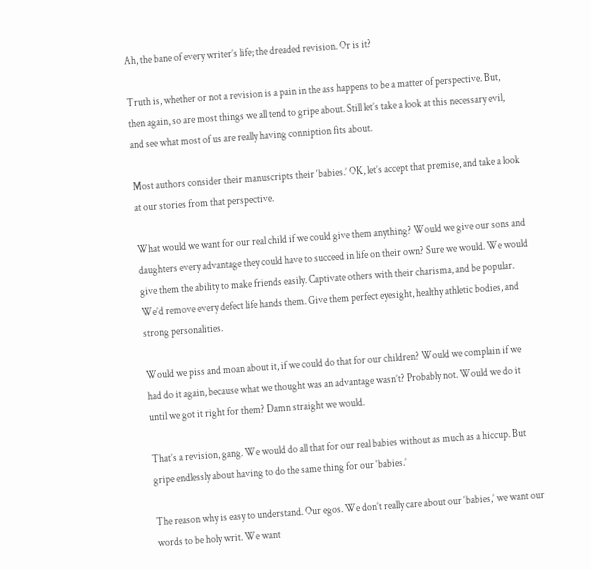Ah, the bane of every writer’s life; the dreaded revision. Or is it?

Truth is, whether or not a revision is a pain in the ass happens to be a matter of perspective. But, then again, so are most things we all tend to gripe about. Still let’s take a look at this necessary evil, and see what most of us are really having conniption fits about.

Most authors consider their manuscripts their ‘babies.’ OK, let’s accept that premise, and take a look at our stories from that perspective.

What would we want for our real child if we could give them anything? Would we give our sons and daughters every advantage they could have to succeed in life on their own? Sure we would. We would give them the ability to make friends easily. Captivate others with their charisma, and be popular. We’d remove every defect life hands them. Give them perfect eyesight, healthy athletic bodies, and strong personalities.

Would we piss and moan about it, if we could do that for our children? Would we complain if we had do it again, because what we thought was an advantage wasn’t? Probably not. Would we do it until we got it right for them? Damn straight we would.

That’s a revision, gang. We would do all that for our real babies without as much as a hiccup. But gripe endlessly about having to do the same thing for our ‘babies.’

The reason why is easy to understand. Our egos. We don’t really care about our ‘babies,’ we want our words to be holy writ. We want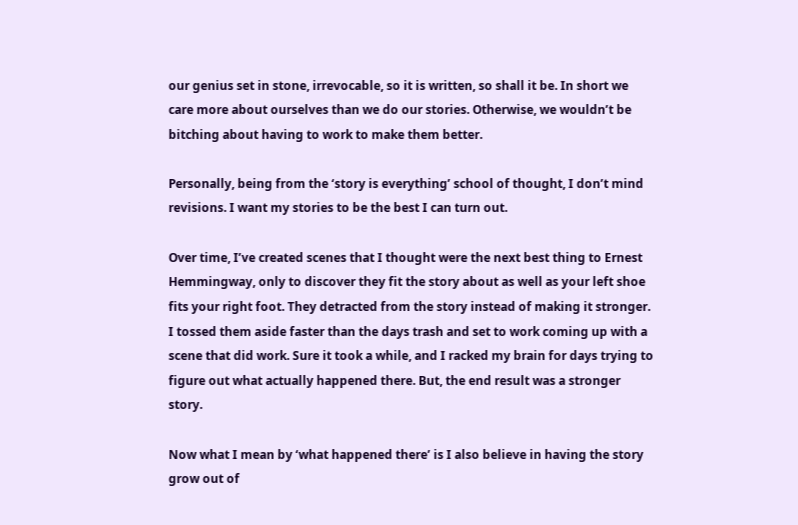our genius set in stone, irrevocable, so it is written, so shall it be. In short we care more about ourselves than we do our stories. Otherwise, we wouldn’t be bitching about having to work to make them better.

Personally, being from the ‘story is everything’ school of thought, I don’t mind revisions. I want my stories to be the best I can turn out.

Over time, I’ve created scenes that I thought were the next best thing to Ernest Hemmingway, only to discover they fit the story about as well as your left shoe fits your right foot. They detracted from the story instead of making it stronger. I tossed them aside faster than the days trash and set to work coming up with a scene that did work. Sure it took a while, and I racked my brain for days trying to figure out what actually happened there. But, the end result was a stronger story.

Now what I mean by ‘what happened there’ is I also believe in having the story grow out of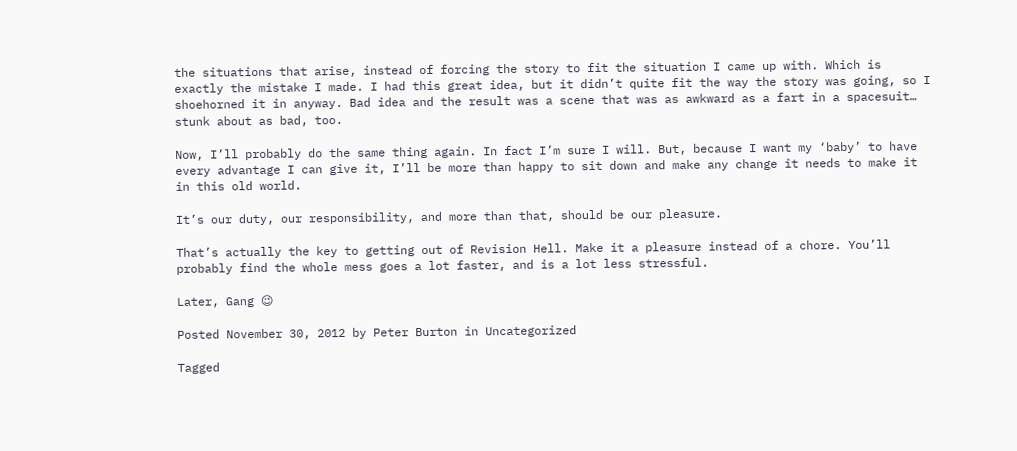the situations that arise, instead of forcing the story to fit the situation I came up with. Which is exactly the mistake I made. I had this great idea, but it didn’t quite fit the way the story was going, so I shoehorned it in anyway. Bad idea and the result was a scene that was as awkward as a fart in a spacesuit… stunk about as bad, too.

Now, I’ll probably do the same thing again. In fact I’m sure I will. But, because I want my ‘baby’ to have every advantage I can give it, I’ll be more than happy to sit down and make any change it needs to make it in this old world.

It’s our duty, our responsibility, and more than that, should be our pleasure.

That’s actually the key to getting out of Revision Hell. Make it a pleasure instead of a chore. You’ll probably find the whole mess goes a lot faster, and is a lot less stressful.

Later, Gang 😉

Posted November 30, 2012 by Peter Burton in Uncategorized

Tagged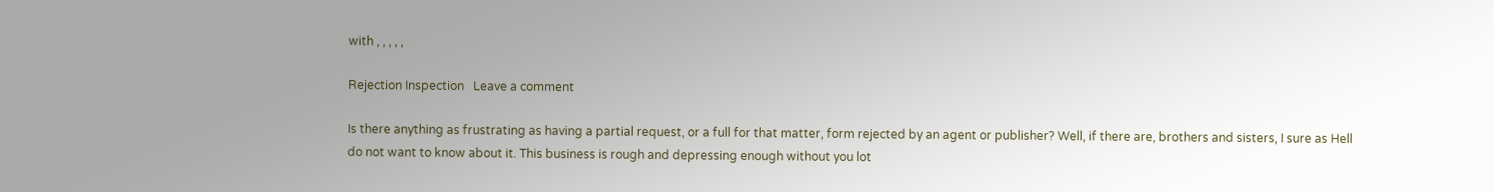with , , , , ,

Rejection Inspection   Leave a comment

Is there anything as frustrating as having a partial request, or a full for that matter, form rejected by an agent or publisher? Well, if there are, brothers and sisters, I sure as Hell do not want to know about it. This business is rough and depressing enough without you lot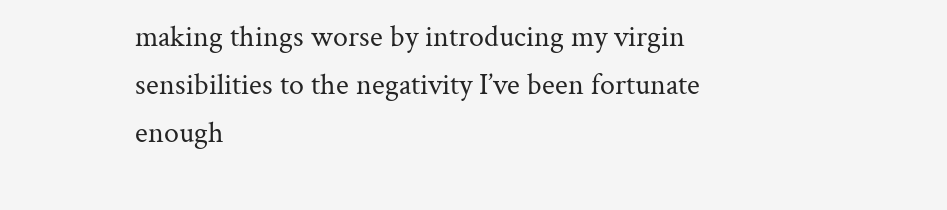making things worse by introducing my virgin sensibilities to the negativity I’ve been fortunate enough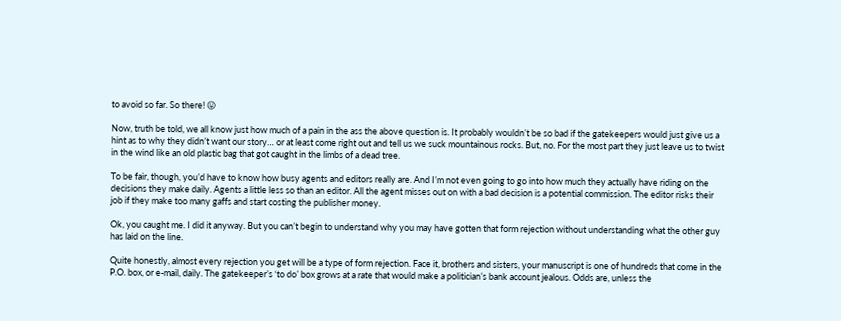to avoid so far. So there! 😛

Now, truth be told, we all know just how much of a pain in the ass the above question is. It probably wouldn’t be so bad if the gatekeepers would just give us a hint as to why they didn’t want our story… or at least come right out and tell us we suck mountainous rocks. But, no. For the most part they just leave us to twist in the wind like an old plastic bag that got caught in the limbs of a dead tree.

To be fair, though, you’d have to know how busy agents and editors really are. And I’m not even going to go into how much they actually have riding on the decisions they make daily. Agents a little less so than an editor. All the agent misses out on with a bad decision is a potential commission. The editor risks their job if they make too many gaffs and start costing the publisher money.

Ok, you caught me. I did it anyway. But you can’t begin to understand why you may have gotten that form rejection without understanding what the other guy has laid on the line.

Quite honestly, almost every rejection you get will be a type of form rejection. Face it, brothers and sisters, your manuscript is one of hundreds that come in the P.O. box, or e-mail, daily. The gatekeeper’s ‘to do’ box grows at a rate that would make a politician’s bank account jealous. Odds are, unless the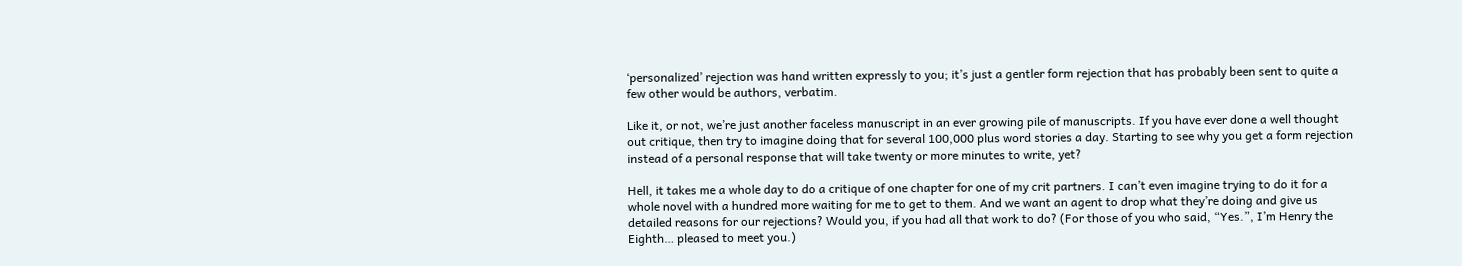‘personalized’ rejection was hand written expressly to you; it’s just a gentler form rejection that has probably been sent to quite a few other would be authors, verbatim.

Like it, or not, we’re just another faceless manuscript in an ever growing pile of manuscripts. If you have ever done a well thought out critique, then try to imagine doing that for several 100,000 plus word stories a day. Starting to see why you get a form rejection instead of a personal response that will take twenty or more minutes to write, yet?

Hell, it takes me a whole day to do a critique of one chapter for one of my crit partners. I can’t even imagine trying to do it for a whole novel with a hundred more waiting for me to get to them. And we want an agent to drop what they’re doing and give us detailed reasons for our rejections? Would you, if you had all that work to do? (For those of you who said, “Yes.”, I’m Henry the Eighth… pleased to meet you.)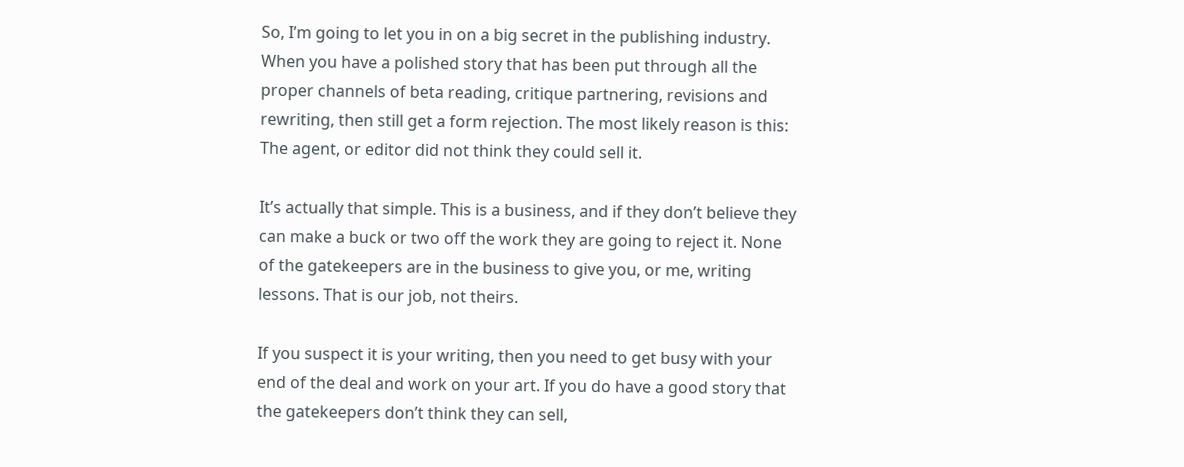So, I’m going to let you in on a big secret in the publishing industry. When you have a polished story that has been put through all the proper channels of beta reading, critique partnering, revisions and rewriting, then still get a form rejection. The most likely reason is this: The agent, or editor did not think they could sell it.

It’s actually that simple. This is a business, and if they don’t believe they can make a buck or two off the work they are going to reject it. None of the gatekeepers are in the business to give you, or me, writing lessons. That is our job, not theirs.

If you suspect it is your writing, then you need to get busy with your end of the deal and work on your art. If you do have a good story that the gatekeepers don’t think they can sell,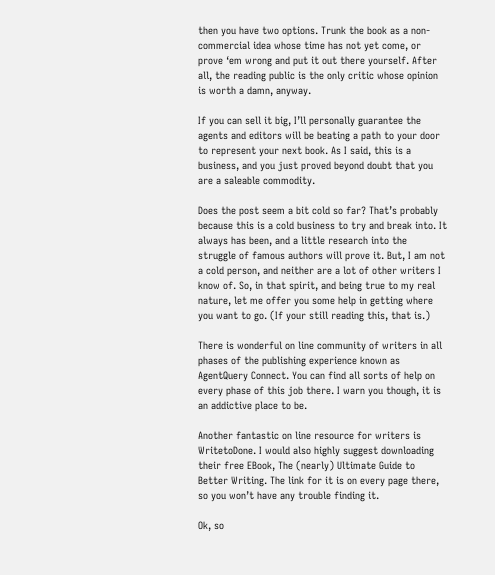then you have two options. Trunk the book as a non-commercial idea whose time has not yet come, or prove ‘em wrong and put it out there yourself. After all, the reading public is the only critic whose opinion is worth a damn, anyway.

If you can sell it big, I’ll personally guarantee the agents and editors will be beating a path to your door to represent your next book. As I said, this is a business, and you just proved beyond doubt that you are a saleable commodity.

Does the post seem a bit cold so far? That’s probably because this is a cold business to try and break into. It always has been, and a little research into the struggle of famous authors will prove it. But, I am not a cold person, and neither are a lot of other writers I know of. So, in that spirit, and being true to my real nature, let me offer you some help in getting where you want to go. (If your still reading this, that is.)

There is wonderful on line community of writers in all phases of the publishing experience known as AgentQuery Connect. You can find all sorts of help on every phase of this job there. I warn you though, it is an addictive place to be.

Another fantastic on line resource for writers is WritetoDone. I would also highly suggest downloading their free EBook, The (nearly) Ultimate Guide to Better Writing. The link for it is on every page there, so you won’t have any trouble finding it.

Ok, so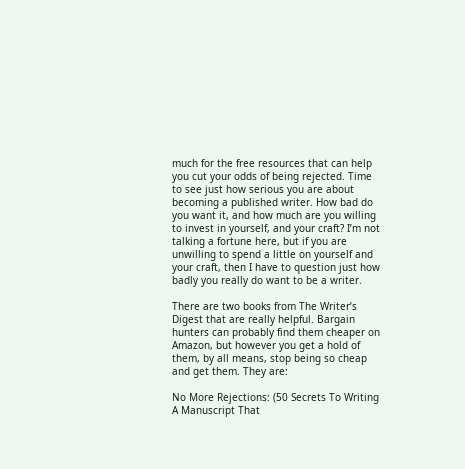much for the free resources that can help you cut your odds of being rejected. Time to see just how serious you are about becoming a published writer. How bad do you want it, and how much are you willing to invest in yourself, and your craft? I’m not talking a fortune here, but if you are unwilling to spend a little on yourself and your craft, then I have to question just how badly you really do want to be a writer.

There are two books from The Writer’s Digest that are really helpful. Bargain hunters can probably find them cheaper on Amazon, but however you get a hold of them, by all means, stop being so cheap and get them. They are:

No More Rejections: (50 Secrets To Writing A Manuscript That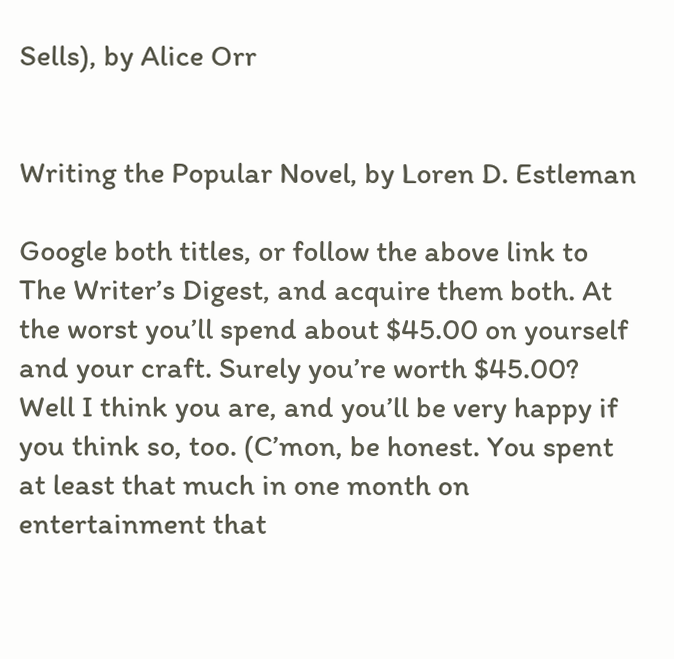Sells), by Alice Orr


Writing the Popular Novel, by Loren D. Estleman

Google both titles, or follow the above link to The Writer’s Digest, and acquire them both. At the worst you’ll spend about $45.00 on yourself and your craft. Surely you’re worth $45.00? Well I think you are, and you’ll be very happy if you think so, too. (C’mon, be honest. You spent at least that much in one month on entertainment that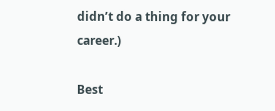didn’t do a thing for your career.)

Best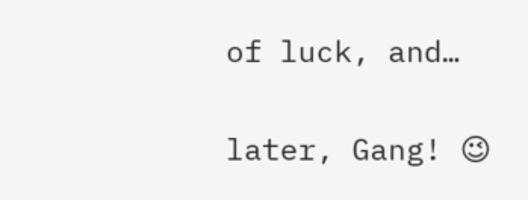of luck, and…

later, Gang! 😉